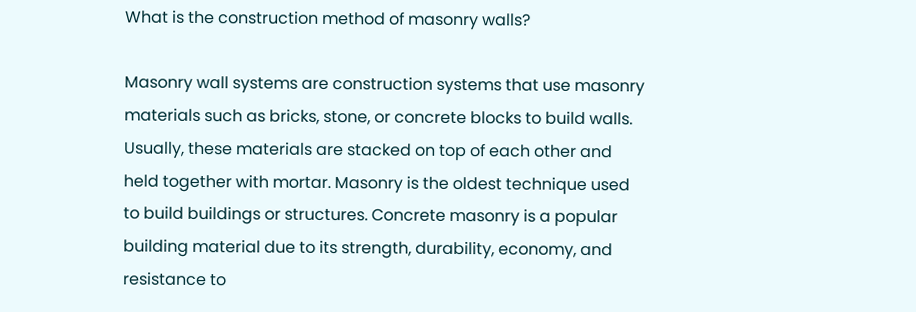What is the construction method of masonry walls?

Masonry wall systems are construction systems that use masonry materials such as bricks, stone, or concrete blocks to build walls. Usually, these materials are stacked on top of each other and held together with mortar. Masonry is the oldest technique used to build buildings or structures. Concrete masonry is a popular building material due to its strength, durability, economy, and resistance to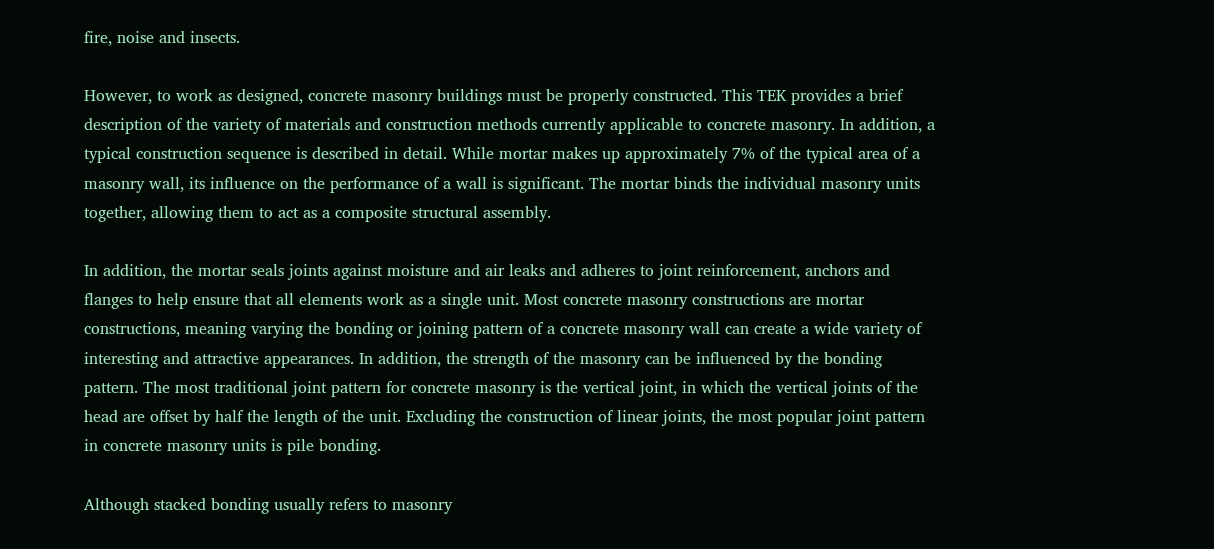fire, noise and insects.

However, to work as designed, concrete masonry buildings must be properly constructed. This TEK provides a brief description of the variety of materials and construction methods currently applicable to concrete masonry. In addition, a typical construction sequence is described in detail. While mortar makes up approximately 7% of the typical area of a masonry wall, its influence on the performance of a wall is significant. The mortar binds the individual masonry units together, allowing them to act as a composite structural assembly.

In addition, the mortar seals joints against moisture and air leaks and adheres to joint reinforcement, anchors and flanges to help ensure that all elements work as a single unit. Most concrete masonry constructions are mortar constructions, meaning varying the bonding or joining pattern of a concrete masonry wall can create a wide variety of interesting and attractive appearances. In addition, the strength of the masonry can be influenced by the bonding pattern. The most traditional joint pattern for concrete masonry is the vertical joint, in which the vertical joints of the head are offset by half the length of the unit. Excluding the construction of linear joints, the most popular joint pattern in concrete masonry units is pile bonding.

Although stacked bonding usually refers to masonry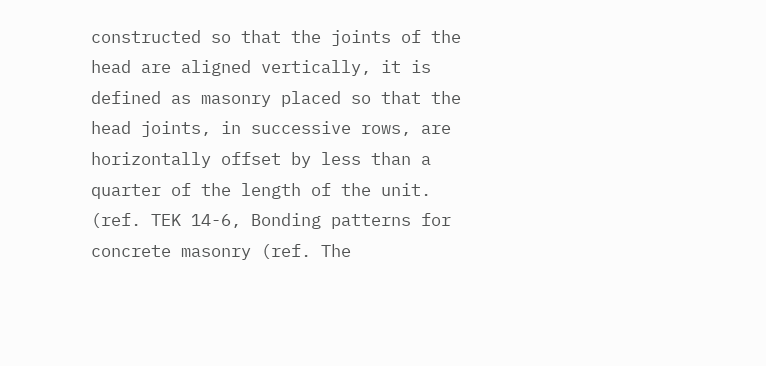constructed so that the joints of the head are aligned vertically, it is defined as masonry placed so that the head joints, in successive rows, are horizontally offset by less than a quarter of the length of the unit. (ref. TEK 14-6, Bonding patterns for concrete masonry (ref. The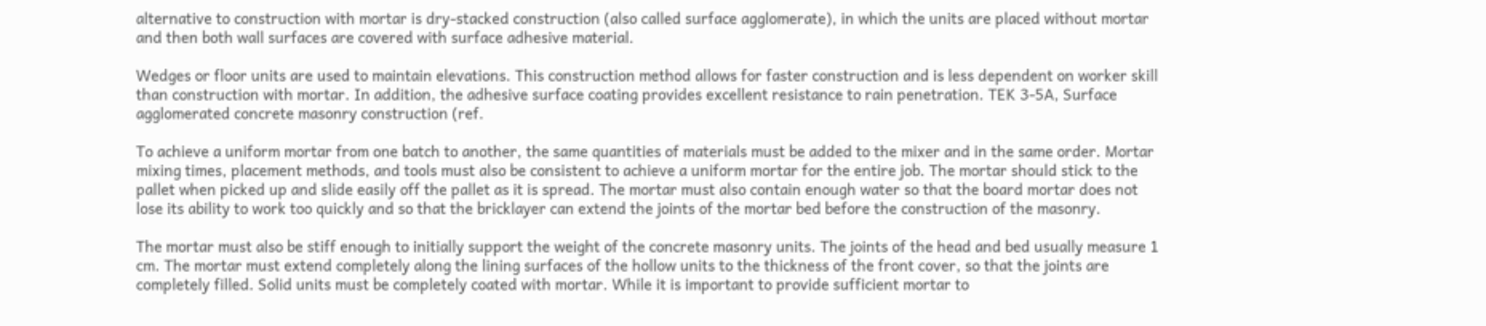alternative to construction with mortar is dry-stacked construction (also called surface agglomerate), in which the units are placed without mortar and then both wall surfaces are covered with surface adhesive material.

Wedges or floor units are used to maintain elevations. This construction method allows for faster construction and is less dependent on worker skill than construction with mortar. In addition, the adhesive surface coating provides excellent resistance to rain penetration. TEK 3-5A, Surface agglomerated concrete masonry construction (ref.

To achieve a uniform mortar from one batch to another, the same quantities of materials must be added to the mixer and in the same order. Mortar mixing times, placement methods, and tools must also be consistent to achieve a uniform mortar for the entire job. The mortar should stick to the pallet when picked up and slide easily off the pallet as it is spread. The mortar must also contain enough water so that the board mortar does not lose its ability to work too quickly and so that the bricklayer can extend the joints of the mortar bed before the construction of the masonry.

The mortar must also be stiff enough to initially support the weight of the concrete masonry units. The joints of the head and bed usually measure 1 cm. The mortar must extend completely along the lining surfaces of the hollow units to the thickness of the front cover, so that the joints are completely filled. Solid units must be completely coated with mortar. While it is important to provide sufficient mortar to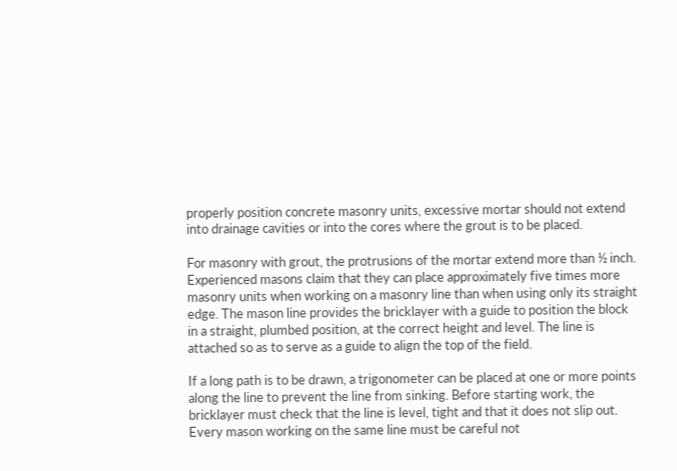properly position concrete masonry units, excessive mortar should not extend into drainage cavities or into the cores where the grout is to be placed.

For masonry with grout, the protrusions of the mortar extend more than ½ inch. Experienced masons claim that they can place approximately five times more masonry units when working on a masonry line than when using only its straight edge. The mason line provides the bricklayer with a guide to position the block in a straight, plumbed position, at the correct height and level. The line is attached so as to serve as a guide to align the top of the field.

If a long path is to be drawn, a trigonometer can be placed at one or more points along the line to prevent the line from sinking. Before starting work, the bricklayer must check that the line is level, tight and that it does not slip out. Every mason working on the same line must be careful not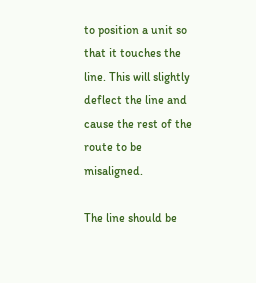to position a unit so that it touches the line. This will slightly deflect the line and cause the rest of the route to be misaligned.

The line should be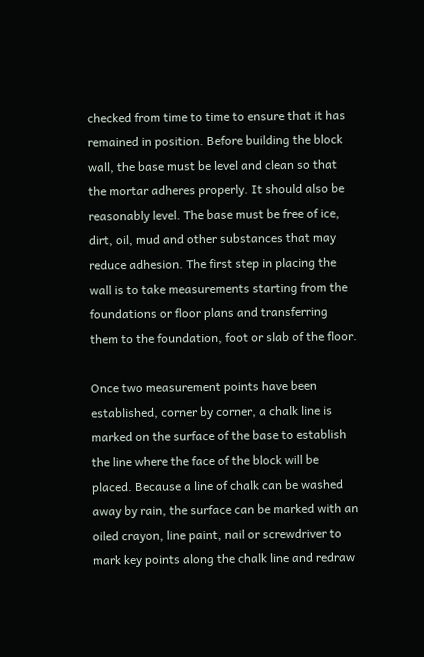checked from time to time to ensure that it has remained in position. Before building the block wall, the base must be level and clean so that the mortar adheres properly. It should also be reasonably level. The base must be free of ice, dirt, oil, mud and other substances that may reduce adhesion. The first step in placing the wall is to take measurements starting from the foundations or floor plans and transferring them to the foundation, foot or slab of the floor.

Once two measurement points have been established, corner by corner, a chalk line is marked on the surface of the base to establish the line where the face of the block will be placed. Because a line of chalk can be washed away by rain, the surface can be marked with an oiled crayon, line paint, nail or screwdriver to mark key points along the chalk line and redraw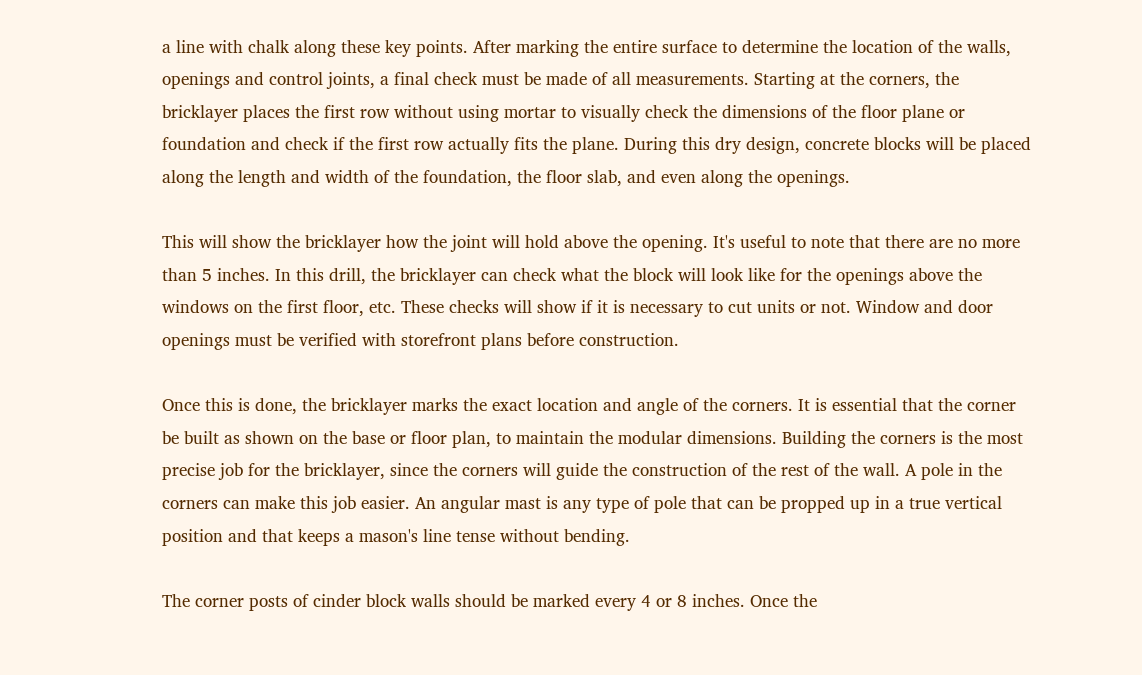a line with chalk along these key points. After marking the entire surface to determine the location of the walls, openings and control joints, a final check must be made of all measurements. Starting at the corners, the bricklayer places the first row without using mortar to visually check the dimensions of the floor plane or foundation and check if the first row actually fits the plane. During this dry design, concrete blocks will be placed along the length and width of the foundation, the floor slab, and even along the openings.

This will show the bricklayer how the joint will hold above the opening. It's useful to note that there are no more than 5 inches. In this drill, the bricklayer can check what the block will look like for the openings above the windows on the first floor, etc. These checks will show if it is necessary to cut units or not. Window and door openings must be verified with storefront plans before construction.

Once this is done, the bricklayer marks the exact location and angle of the corners. It is essential that the corner be built as shown on the base or floor plan, to maintain the modular dimensions. Building the corners is the most precise job for the bricklayer, since the corners will guide the construction of the rest of the wall. A pole in the corners can make this job easier. An angular mast is any type of pole that can be propped up in a true vertical position and that keeps a mason's line tense without bending.

The corner posts of cinder block walls should be marked every 4 or 8 inches. Once the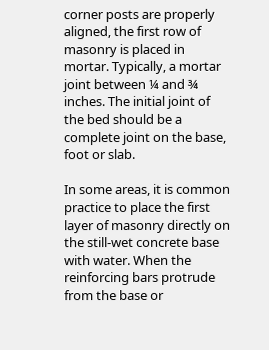corner posts are properly aligned, the first row of masonry is placed in mortar. Typically, a mortar joint between ¼ and ¾ inches. The initial joint of the bed should be a complete joint on the base, foot or slab.

In some areas, it is common practice to place the first layer of masonry directly on the still-wet concrete base with water. When the reinforcing bars protrude from the base or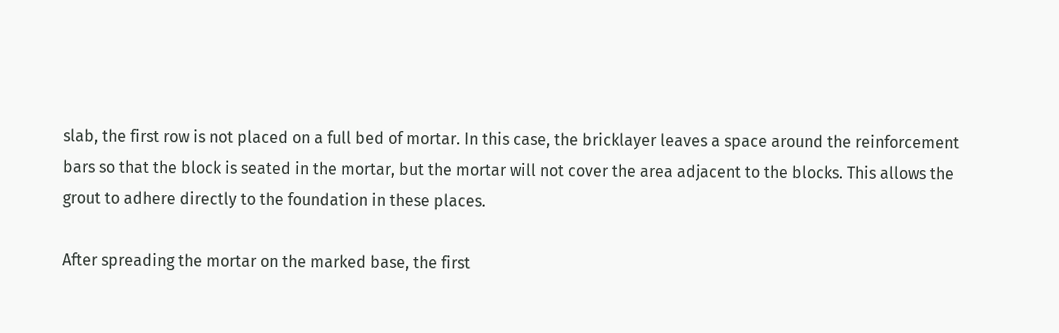slab, the first row is not placed on a full bed of mortar. In this case, the bricklayer leaves a space around the reinforcement bars so that the block is seated in the mortar, but the mortar will not cover the area adjacent to the blocks. This allows the grout to adhere directly to the foundation in these places.

After spreading the mortar on the marked base, the first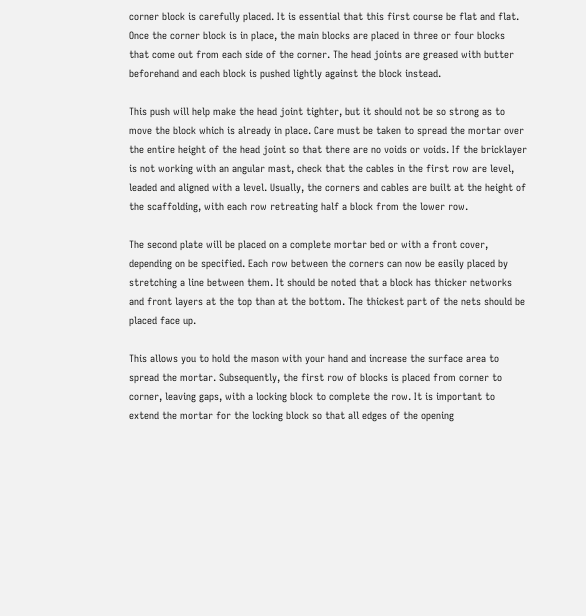corner block is carefully placed. It is essential that this first course be flat and flat. Once the corner block is in place, the main blocks are placed in three or four blocks that come out from each side of the corner. The head joints are greased with butter beforehand and each block is pushed lightly against the block instead.

This push will help make the head joint tighter, but it should not be so strong as to move the block which is already in place. Care must be taken to spread the mortar over the entire height of the head joint so that there are no voids or voids. If the bricklayer is not working with an angular mast, check that the cables in the first row are level, leaded and aligned with a level. Usually, the corners and cables are built at the height of the scaffolding, with each row retreating half a block from the lower row.

The second plate will be placed on a complete mortar bed or with a front cover, depending on be specified. Each row between the corners can now be easily placed by stretching a line between them. It should be noted that a block has thicker networks and front layers at the top than at the bottom. The thickest part of the nets should be placed face up.

This allows you to hold the mason with your hand and increase the surface area to spread the mortar. Subsequently, the first row of blocks is placed from corner to corner, leaving gaps, with a locking block to complete the row. It is important to extend the mortar for the locking block so that all edges of the opening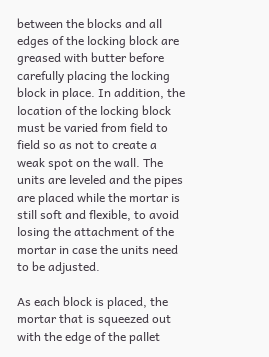between the blocks and all edges of the locking block are greased with butter before carefully placing the locking block in place. In addition, the location of the locking block must be varied from field to field so as not to create a weak spot on the wall. The units are leveled and the pipes are placed while the mortar is still soft and flexible, to avoid losing the attachment of the mortar in case the units need to be adjusted.

As each block is placed, the mortar that is squeezed out with the edge of the pallet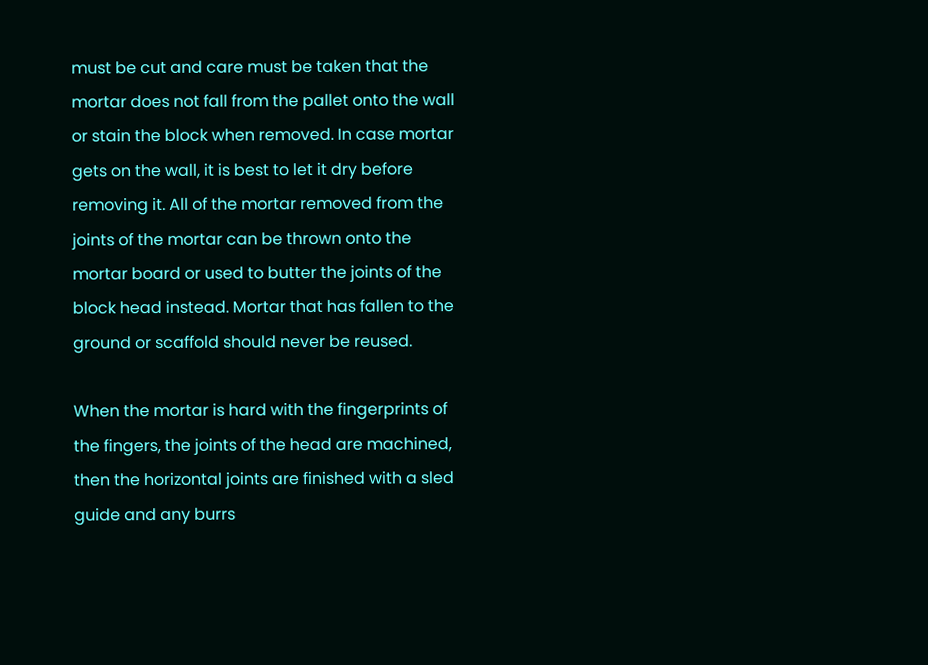must be cut and care must be taken that the mortar does not fall from the pallet onto the wall or stain the block when removed. In case mortar gets on the wall, it is best to let it dry before removing it. All of the mortar removed from the joints of the mortar can be thrown onto the mortar board or used to butter the joints of the block head instead. Mortar that has fallen to the ground or scaffold should never be reused.

When the mortar is hard with the fingerprints of the fingers, the joints of the head are machined, then the horizontal joints are finished with a sled guide and any burrs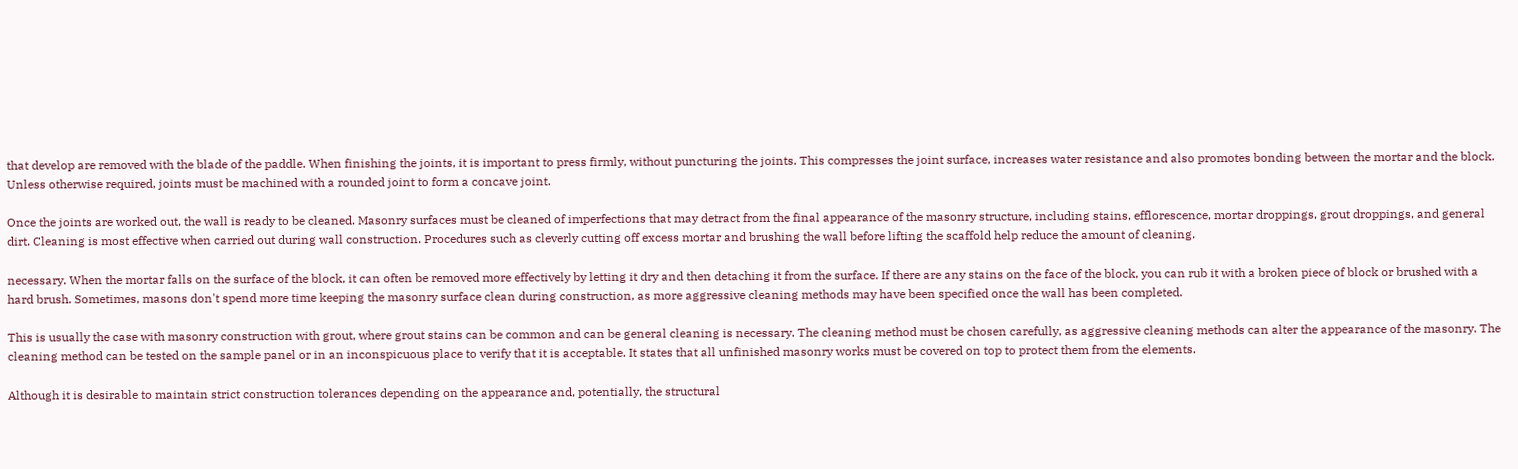that develop are removed with the blade of the paddle. When finishing the joints, it is important to press firmly, without puncturing the joints. This compresses the joint surface, increases water resistance and also promotes bonding between the mortar and the block. Unless otherwise required, joints must be machined with a rounded joint to form a concave joint.

Once the joints are worked out, the wall is ready to be cleaned. Masonry surfaces must be cleaned of imperfections that may detract from the final appearance of the masonry structure, including stains, efflorescence, mortar droppings, grout droppings, and general dirt. Cleaning is most effective when carried out during wall construction. Procedures such as cleverly cutting off excess mortar and brushing the wall before lifting the scaffold help reduce the amount of cleaning.

necessary. When the mortar falls on the surface of the block, it can often be removed more effectively by letting it dry and then detaching it from the surface. If there are any stains on the face of the block, you can rub it with a broken piece of block or brushed with a hard brush. Sometimes, masons don't spend more time keeping the masonry surface clean during construction, as more aggressive cleaning methods may have been specified once the wall has been completed.

This is usually the case with masonry construction with grout, where grout stains can be common and can be general cleaning is necessary. The cleaning method must be chosen carefully, as aggressive cleaning methods can alter the appearance of the masonry. The cleaning method can be tested on the sample panel or in an inconspicuous place to verify that it is acceptable. It states that all unfinished masonry works must be covered on top to protect them from the elements.

Although it is desirable to maintain strict construction tolerances depending on the appearance and, potentially, the structural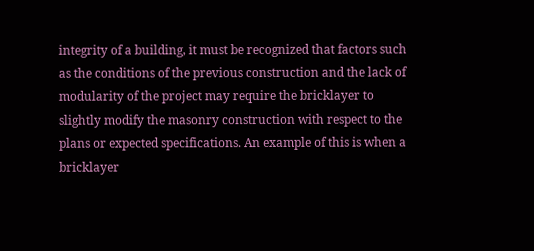integrity of a building, it must be recognized that factors such as the conditions of the previous construction and the lack of modularity of the project may require the bricklayer to slightly modify the masonry construction with respect to the plans or expected specifications. An example of this is when a bricklayer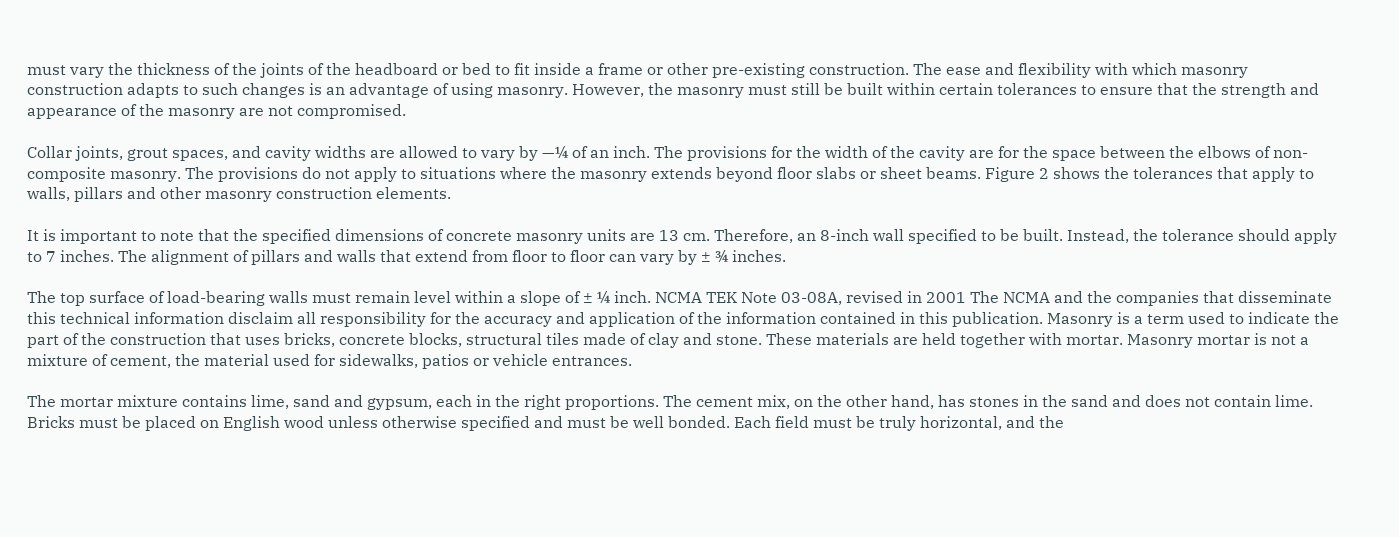must vary the thickness of the joints of the headboard or bed to fit inside a frame or other pre-existing construction. The ease and flexibility with which masonry construction adapts to such changes is an advantage of using masonry. However, the masonry must still be built within certain tolerances to ensure that the strength and appearance of the masonry are not compromised.

Collar joints, grout spaces, and cavity widths are allowed to vary by —¼ of an inch. The provisions for the width of the cavity are for the space between the elbows of non-composite masonry. The provisions do not apply to situations where the masonry extends beyond floor slabs or sheet beams. Figure 2 shows the tolerances that apply to walls, pillars and other masonry construction elements.

It is important to note that the specified dimensions of concrete masonry units are 13 cm. Therefore, an 8-inch wall specified to be built. Instead, the tolerance should apply to 7 inches. The alignment of pillars and walls that extend from floor to floor can vary by ± ¾ inches.

The top surface of load-bearing walls must remain level within a slope of ± ¼ inch. NCMA TEK Note 03-08A, revised in 2001 The NCMA and the companies that disseminate this technical information disclaim all responsibility for the accuracy and application of the information contained in this publication. Masonry is a term used to indicate the part of the construction that uses bricks, concrete blocks, structural tiles made of clay and stone. These materials are held together with mortar. Masonry mortar is not a mixture of cement, the material used for sidewalks, patios or vehicle entrances.

The mortar mixture contains lime, sand and gypsum, each in the right proportions. The cement mix, on the other hand, has stones in the sand and does not contain lime. Bricks must be placed on English wood unless otherwise specified and must be well bonded. Each field must be truly horizontal, and the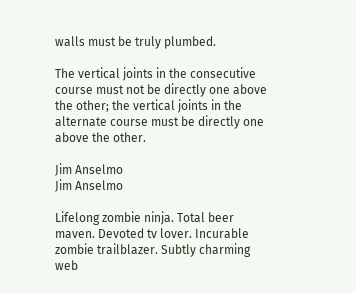walls must be truly plumbed.

The vertical joints in the consecutive course must not be directly one above the other; the vertical joints in the alternate course must be directly one above the other.

Jim Anselmo
Jim Anselmo

Lifelong zombie ninja. Total beer maven. Devoted tv lover. Incurable zombie trailblazer. Subtly charming web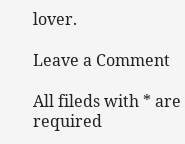lover.

Leave a Comment

All fileds with * are required